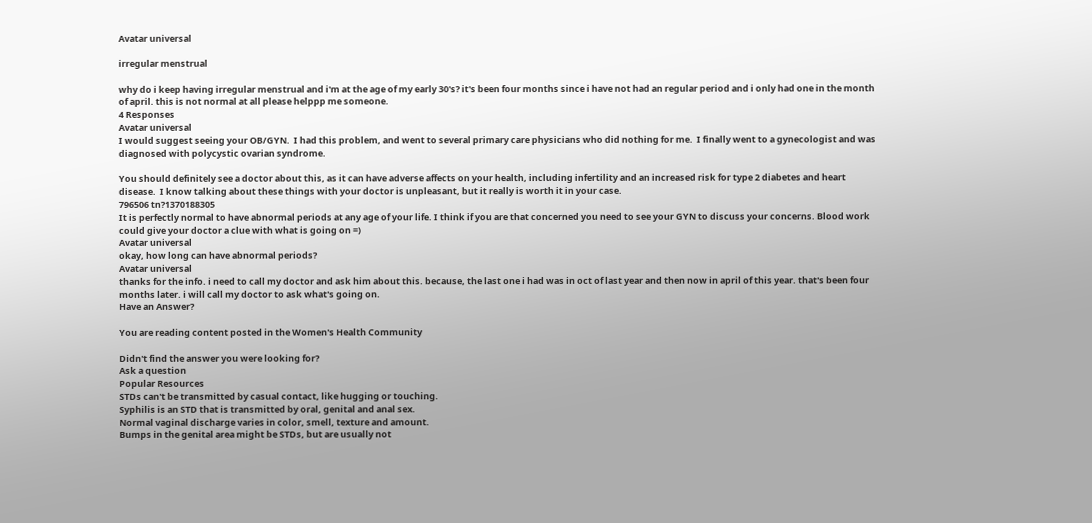Avatar universal

irregular menstrual

why do i keep having irregular menstrual and i'm at the age of my early 30's? it's been four months since i have not had an regular period and i only had one in the month of april. this is not normal at all please helppp me someone.
4 Responses
Avatar universal
I would suggest seeing your OB/GYN.  I had this problem, and went to several primary care physicians who did nothing for me.  I finally went to a gynecologist and was diagnosed with polycystic ovarian syndrome.

You should definitely see a doctor about this, as it can have adverse affects on your health, including infertility and an increased risk for type 2 diabetes and heart disease.  I know talking about these things with your doctor is unpleasant, but it really is worth it in your case.
796506 tn?1370188305
It is perfectly normal to have abnormal periods at any age of your life. I think if you are that concerned you need to see your GYN to discuss your concerns. Blood work could give your doctor a clue with what is going on =)
Avatar universal
okay, how long can have abnormal periods?
Avatar universal
thanks for the info. i need to call my doctor and ask him about this. because, the last one i had was in oct of last year and then now in april of this year. that's been four months later. i will call my doctor to ask what's going on.
Have an Answer?

You are reading content posted in the Women's Health Community

Didn't find the answer you were looking for?
Ask a question
Popular Resources
STDs can't be transmitted by casual contact, like hugging or touching.
Syphilis is an STD that is transmitted by oral, genital and anal sex.
Normal vaginal discharge varies in color, smell, texture and amount.
Bumps in the genital area might be STDs, but are usually not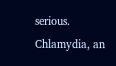serious.
Chlamydia, an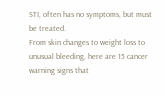STI, often has no symptoms, but must be treated.
From skin changes to weight loss to unusual bleeding, here are 15 cancer warning signs that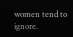women tend to ignore.